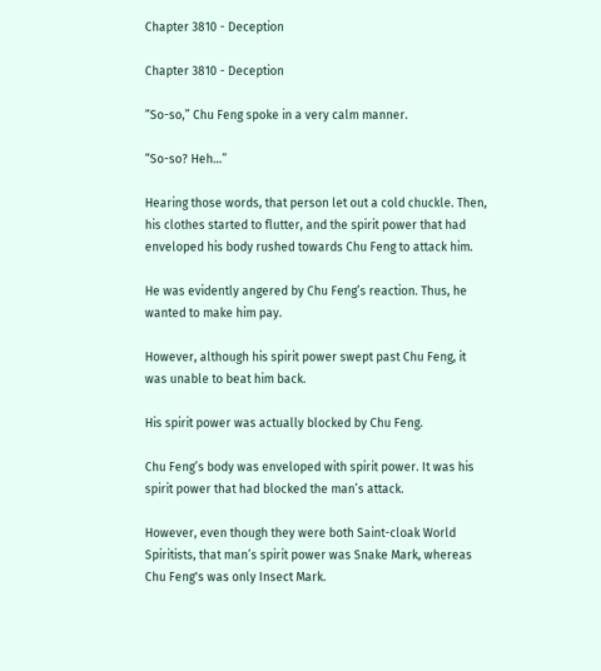Chapter 3810 - Deception

Chapter 3810 - Deception

“So-so,” Chu Feng spoke in a very calm manner.

“So-so? Heh…”

Hearing those words, that person let out a cold chuckle. Then, his clothes started to flutter, and the spirit power that had enveloped his body rushed towards Chu Feng to attack him.

He was evidently angered by Chu Feng’s reaction. Thus, he wanted to make him pay.

However, although his spirit power swept past Chu Feng, it was unable to beat him back.

His spirit power was actually blocked by Chu Feng.

Chu Feng’s body was enveloped with spirit power. It was his spirit power that had blocked the man’s attack.

However, even though they were both Saint-cloak World Spiritists, that man’s spirit power was Snake Mark, whereas Chu Feng's was only Insect Mark.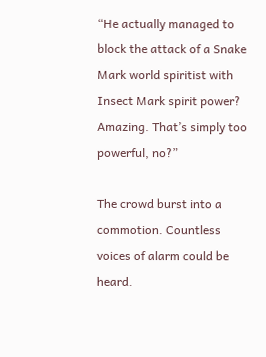“He actually managed to block the attack of a Snake Mark world spiritist with Insect Mark spirit power? Amazing. That’s simply too powerful, no?”

The crowd burst into a commotion. Countless voices of alarm could be heard.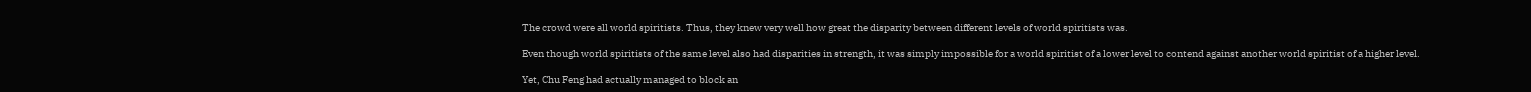The crowd were all world spiritists. Thus, they knew very well how great the disparity between different levels of world spiritists was.

Even though world spiritists of the same level also had disparities in strength, it was simply impossible for a world spiritist of a lower level to contend against another world spiritist of a higher level.

Yet, Chu Feng had actually managed to block an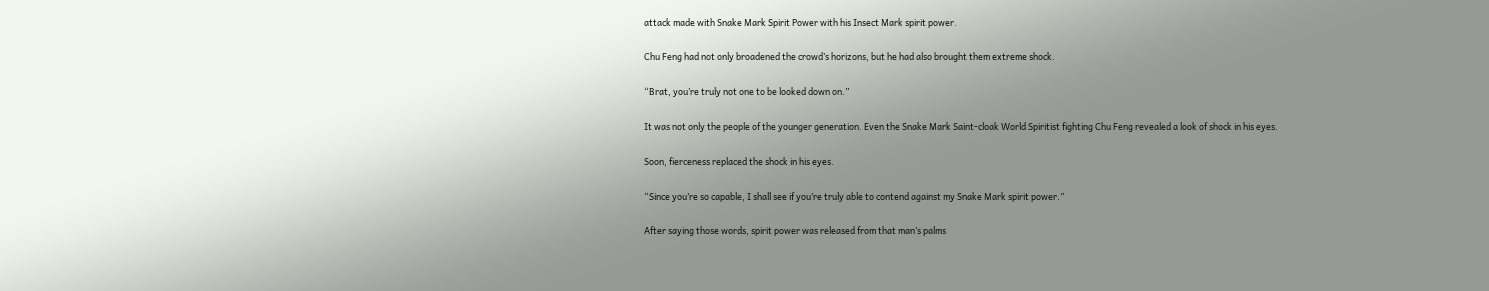attack made with Snake Mark Spirit Power with his Insect Mark spirit power.

Chu Feng had not only broadened the crowd’s horizons, but he had also brought them extreme shock.

“Brat, you’re truly not one to be looked down on.”

It was not only the people of the younger generation. Even the Snake Mark Saint-cloak World Spiritist fighting Chu Feng revealed a look of shock in his eyes.

Soon, fierceness replaced the shock in his eyes.

“Since you’re so capable, I shall see if you’re truly able to contend against my Snake Mark spirit power.”

After saying those words, spirit power was released from that man’s palms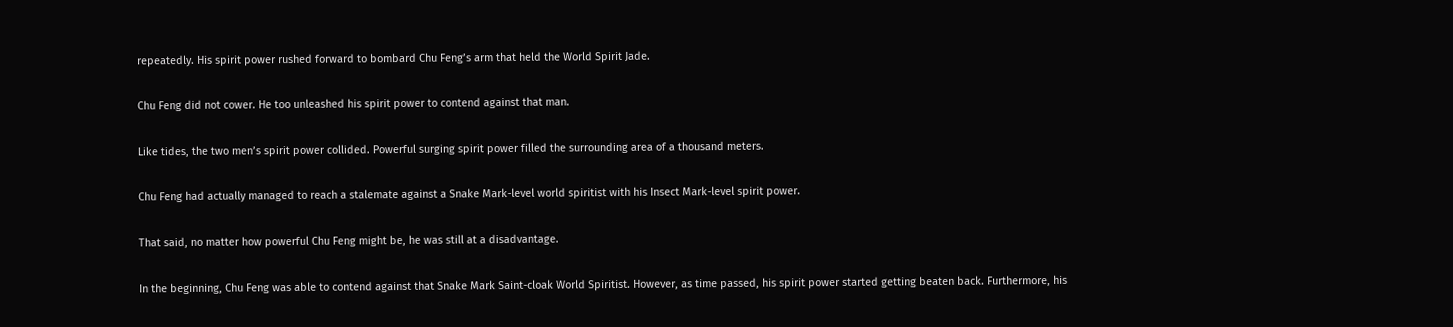repeatedly. His spirit power rushed forward to bombard Chu Feng’s arm that held the World Spirit Jade.

Chu Feng did not cower. He too unleashed his spirit power to contend against that man.

Like tides, the two men’s spirit power collided. Powerful surging spirit power filled the surrounding area of a thousand meters.

Chu Feng had actually managed to reach a stalemate against a Snake Mark-level world spiritist with his Insect Mark-level spirit power.

That said, no matter how powerful Chu Feng might be, he was still at a disadvantage.

In the beginning, Chu Feng was able to contend against that Snake Mark Saint-cloak World Spiritist. However, as time passed, his spirit power started getting beaten back. Furthermore, his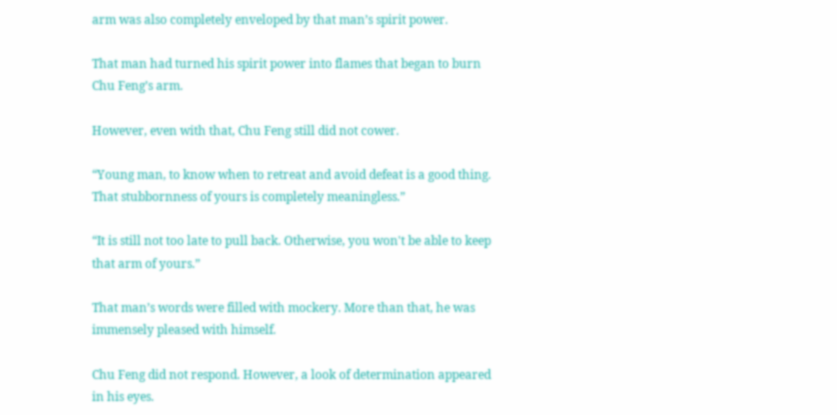arm was also completely enveloped by that man’s spirit power.

That man had turned his spirit power into flames that began to burn Chu Feng’s arm.

However, even with that, Chu Feng still did not cower.

“Young man, to know when to retreat and avoid defeat is a good thing. That stubbornness of yours is completely meaningless.”

“It is still not too late to pull back. Otherwise, you won't be able to keep that arm of yours.”

That man’s words were filled with mockery. More than that, he was immensely pleased with himself.

Chu Feng did not respond. However, a look of determination appeared in his eyes.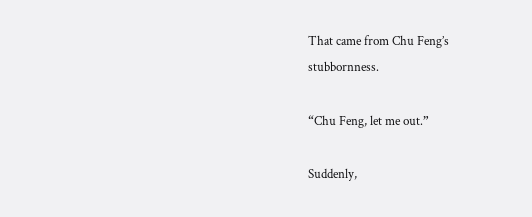That came from Chu Feng’s stubbornness.

“Chu Feng, let me out.”

Suddenly,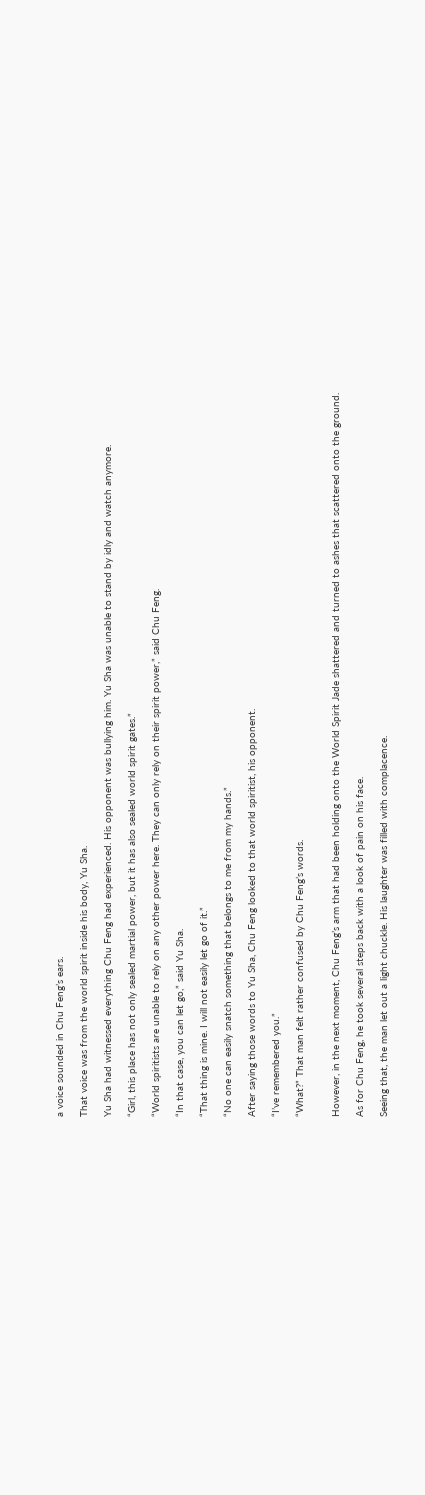a voice sounded in Chu Feng’s ears.

That voice was from the world spirit inside his body, Yu Sha.

Yu Sha had witnessed everything Chu Feng had experienced. His opponent was bullying him. Yu Sha was unable to stand by idly and watch anymore.

“Girl, this place has not only sealed martial power, but it has also sealed world spirit gates.”

“World spiritists are unable to rely on any other power here. They can only rely on their spirit power,” said Chu Feng.

“In that case, you can let go,” said Yu Sha.

“That thing is mine. I will not easily let go of it.”

“No one can easily snatch something that belongs to me from my hands.”

After saying those words to Yu Sha, Chu Feng looked to that world spiritist, his opponent.

“I’ve remembered you.”

“What?” That man felt rather confused by Chu Feng’s words.


However, in the next moment, Chu Feng’s arm that had been holding onto the World Spirit Jade shattered and turned to ashes that scattered onto the ground.

As for Chu Feng, he took several steps back with a look of pain on his face.

Seeing that, the man let out a light chuckle. His laughter was filled with complacence.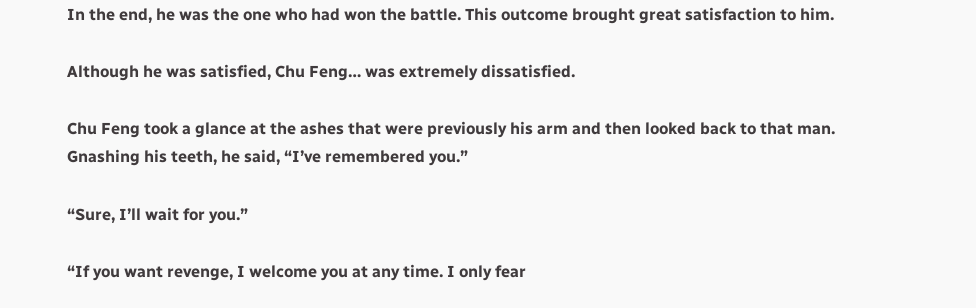In the end, he was the one who had won the battle. This outcome brought great satisfaction to him.

Although he was satisfied, Chu Feng… was extremely dissatisfied.

Chu Feng took a glance at the ashes that were previously his arm and then looked back to that man. Gnashing his teeth, he said, “I’ve remembered you.”

“Sure, I’ll wait for you.”

“If you want revenge, I welcome you at any time. I only fear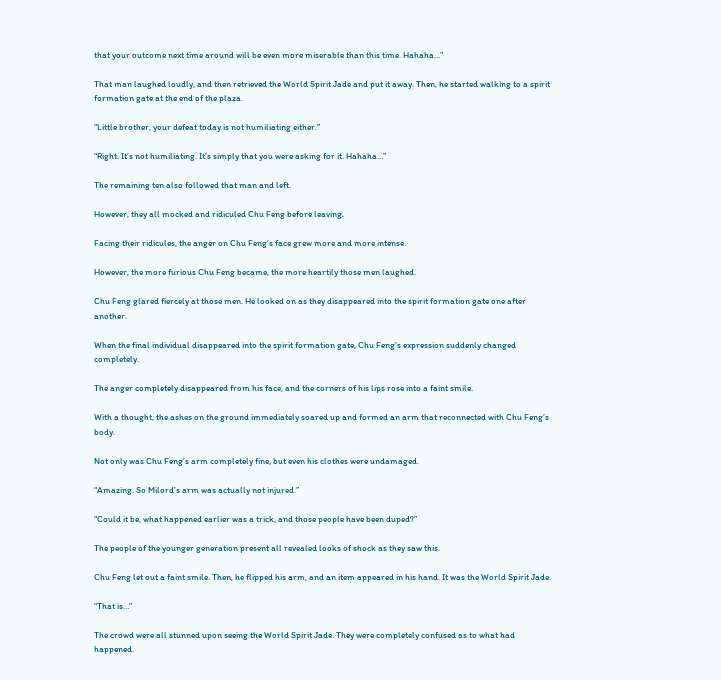that your outcome next time around will be even more miserable than this time. Hahaha…”

That man laughed loudly, and then retrieved the World Spirit Jade and put it away. Then, he started walking to a spirit formation gate at the end of the plaza.

“Little brother, your defeat today is not humiliating either.”

“Right. It’s not humiliating. It’s simply that you were asking for it. Hahaha…”

The remaining ten also followed that man and left.

However, they all mocked and ridiculed Chu Feng before leaving.

Facing their ridicules, the anger on Chu Feng’s face grew more and more intense.

However, the more furious Chu Feng became, the more heartily those men laughed.

Chu Feng glared fiercely at those men. He looked on as they disappeared into the spirit formation gate one after another.

When the final individual disappeared into the spirit formation gate, Chu Feng’s expression suddenly changed completely.

The anger completely disappeared from his face, and the corners of his lips rose into a faint smile.

With a thought, the ashes on the ground immediately soared up and formed an arm that reconnected with Chu Feng’s body.

Not only was Chu Feng’s arm completely fine, but even his clothes were undamaged.

“Amazing. So Milord’s arm was actually not injured.”

“Could it be, what happened earlier was a trick, and those people have been duped?”

The people of the younger generation present all revealed looks of shock as they saw this.

Chu Feng let out a faint smile. Then, he flipped his arm, and an item appeared in his hand. It was the World Spirit Jade.

“That is…”

The crowd were all stunned upon seeing the World Spirit Jade. They were completely confused as to what had happened.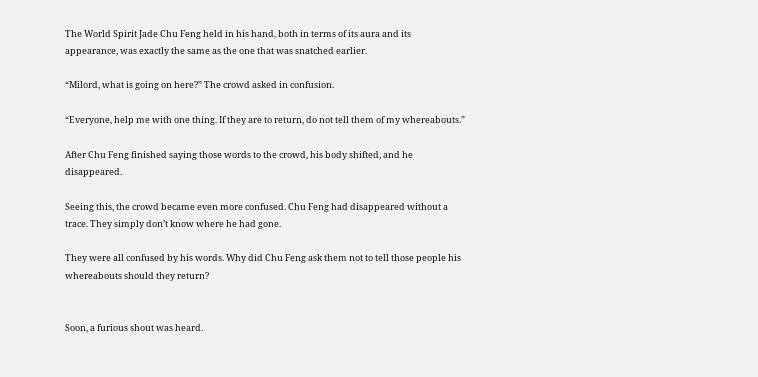The World Spirit Jade Chu Feng held in his hand, both in terms of its aura and its appearance, was exactly the same as the one that was snatched earlier.

“Milord, what is going on here?” The crowd asked in confusion.

“Everyone, help me with one thing. If they are to return, do not tell them of my whereabouts.”

After Chu Feng finished saying those words to the crowd, his body shifted, and he disappeared.

Seeing this, the crowd became even more confused. Chu Feng had disappeared without a trace. They simply don’t know where he had gone.

They were all confused by his words. Why did Chu Feng ask them not to tell those people his whereabouts should they return?


Soon, a furious shout was heard.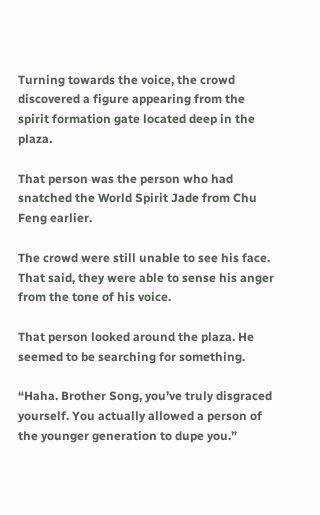Turning towards the voice, the crowd discovered a figure appearing from the spirit formation gate located deep in the plaza.

That person was the person who had snatched the World Spirit Jade from Chu Feng earlier.

The crowd were still unable to see his face. That said, they were able to sense his anger from the tone of his voice.

That person looked around the plaza. He seemed to be searching for something.

“Haha. Brother Song, you’ve truly disgraced yourself. You actually allowed a person of the younger generation to dupe you.”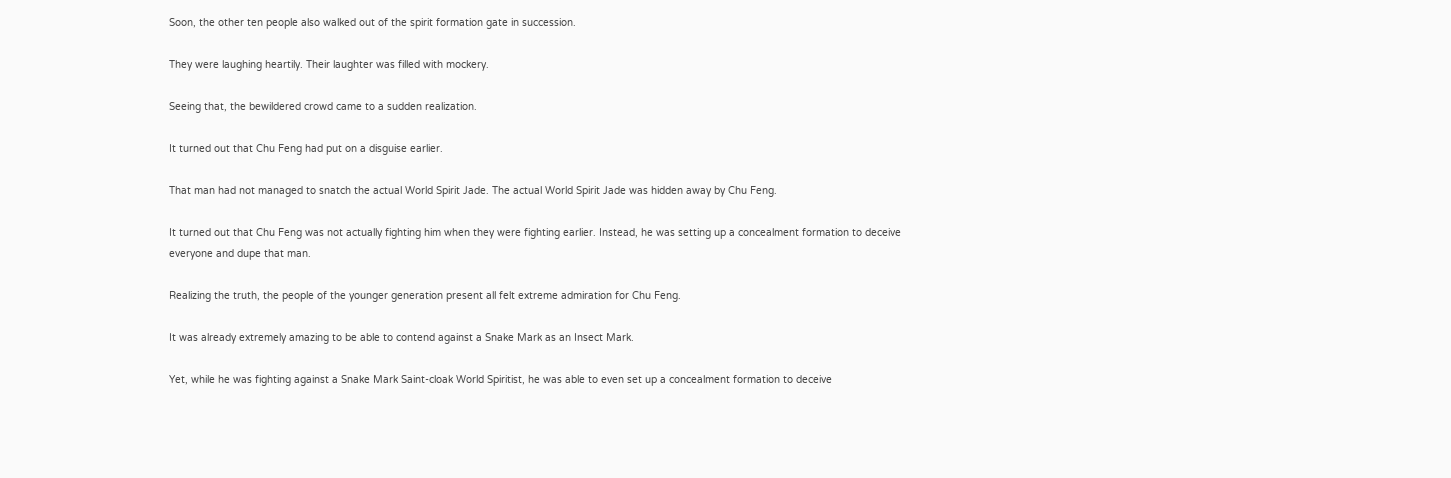Soon, the other ten people also walked out of the spirit formation gate in succession.

They were laughing heartily. Their laughter was filled with mockery.

Seeing that, the bewildered crowd came to a sudden realization.

It turned out that Chu Feng had put on a disguise earlier.

That man had not managed to snatch the actual World Spirit Jade. The actual World Spirit Jade was hidden away by Chu Feng.

It turned out that Chu Feng was not actually fighting him when they were fighting earlier. Instead, he was setting up a concealment formation to deceive everyone and dupe that man.

Realizing the truth, the people of the younger generation present all felt extreme admiration for Chu Feng.

It was already extremely amazing to be able to contend against a Snake Mark as an Insect Mark.

Yet, while he was fighting against a Snake Mark Saint-cloak World Spiritist, he was able to even set up a concealment formation to deceive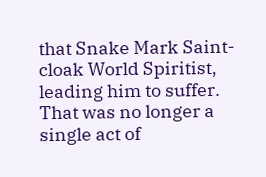that Snake Mark Saint-cloak World Spiritist, leading him to suffer. That was no longer a single act of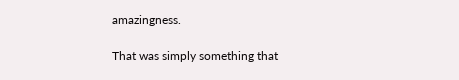amazingness.

That was simply something that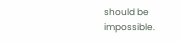should be impossible.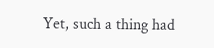Yet, such a thing had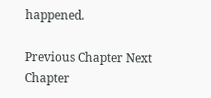happened.

Previous Chapter Next Chapter